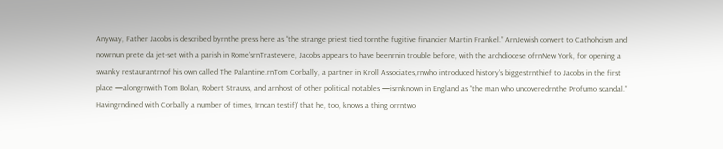Anyway, Father Jacobs is described byrnthe press here as “the strange priest tied tornthe fugitive financier Martin Frankel.” ArnJewish convert to Cathohcism and nowrnun prete da jet-set with a parish in Rome’srnTrastevere, Jacobs appears to have beenrnin trouble before, with the archdiocese ofrnNew York, for opening a swanky restaurantrnof his own called The Palantine.rnTom Corbally, a partner in Kroll Associates,rnwho introduced history’s biggestrnthief to Jacobs in the first place —alongrnwith Tom Bolan, Robert Strauss, and arnhost of other political notables —isrnknown in England as “the man who uncoveredrnthe Profumo scandal.” Havingrndined with Corbally a number of times, Irncan testif)’ that he, too, knows a thing orrntwo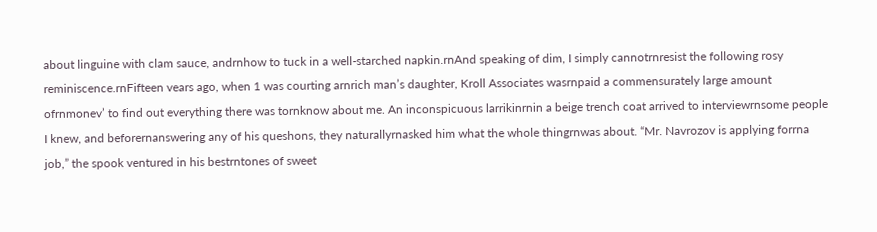about linguine with clam sauce, andrnhow to tuck in a well-starched napkin.rnAnd speaking of dim, I simply cannotrnresist the following rosy reminiscence.rnFifteen vears ago, when 1 was courting arnrich man’s daughter, Kroll Associates wasrnpaid a commensurately large amount ofrnmonev’ to find out everything there was tornknow about me. An inconspicuous larrikinrnin a beige trench coat arrived to interviewrnsome people I knew, and beforernanswering any of his queshons, they naturallyrnasked him what the whole thingrnwas about. “Mr. Navrozov is applying forrna job,” the spook ventured in his bestrntones of sweet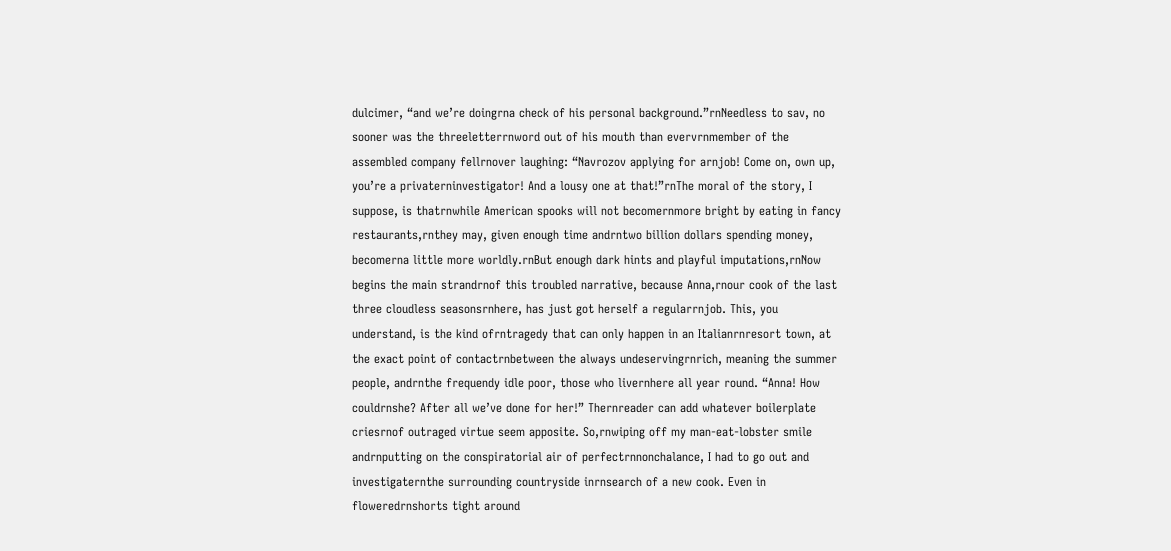dulcimer, “and we’re doingrna check of his personal background.”rnNeedless to sav, no sooner was the threeletterrnword out of his mouth than evervrnmember of the assembled company fellrnover laughing: “Navrozov applying for arnjob! Come on, own up, you’re a privaterninvestigator! And a lousy one at that!”rnThe moral of the story, I suppose, is thatrnwhile American spooks will not becomernmore bright by eating in fancy restaurants,rnthey may, given enough time andrntwo billion dollars spending money, becomerna little more worldly.rnBut enough dark hints and playful imputations,rnNow begins the main strandrnof this troubled narrative, because Anna,rnour cook of the last three cloudless seasonsrnhere, has just got herself a regularrnjob. This, you understand, is the kind ofrntragedy that can only happen in an Italianrnresort town, at the exact point of contactrnbetween the always undeservingrnrich, meaning the summer people, andrnthe frequendy idle poor, those who livernhere all year round. “Anna! How couldrnshe? After all we’ve done for her!” Thernreader can add whatever boilerplate criesrnof outraged virtue seem apposite. So,rnwiping off my man-eat-lobster smile andrnputting on the conspiratorial air of perfectrnnonchalance, I had to go out and investigaternthe surrounding countryside inrnsearch of a new cook. Even in floweredrnshorts tight around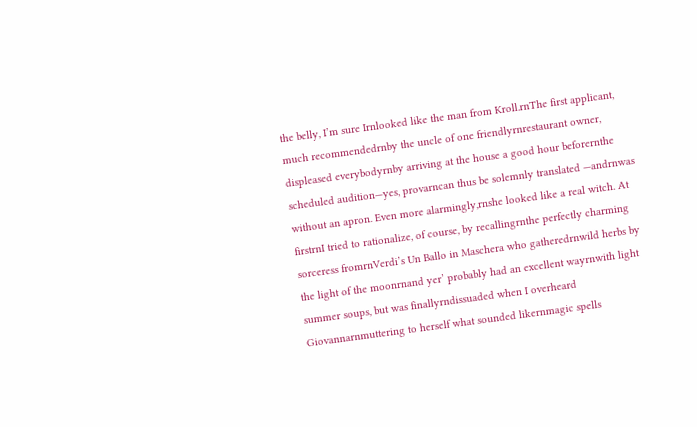the belly, I’m sure Irnlooked like the man from Kroll.rnThe first applicant, much recommendedrnby the uncle of one friendlyrnrestaurant owner, displeased everybodyrnby arriving at the house a good hour beforernthe scheduled audition—yes, provarncan thus be solemnly translated —andrnwas without an apron. Even more alarmingly,rnshe looked like a real witch. At firstrnI tried to rationalize, of course, by recallingrnthe perfectly charming sorceress fromrnVerdi’s Un Ballo in Maschera who gatheredrnwild herbs by the light of the moonrnand yer’ probably had an excellent wayrnwith light summer soups, but was finallyrndissuaded when I overheard Giovannarnmuttering to herself what sounded likernmagic spells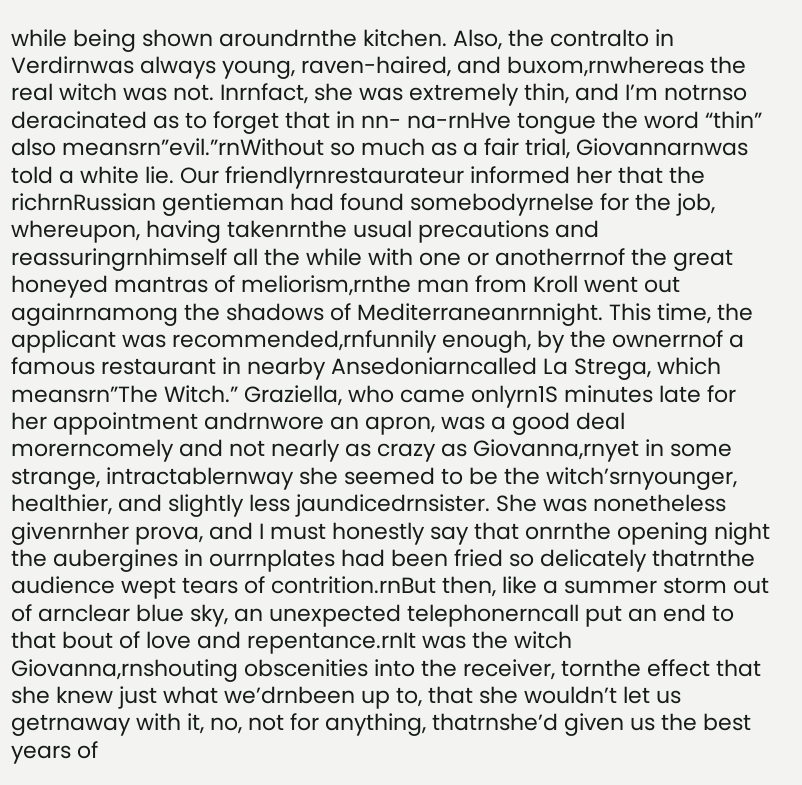while being shown aroundrnthe kitchen. Also, the contralto in Verdirnwas always young, raven-haired, and buxom,rnwhereas the real witch was not. Inrnfact, she was extremely thin, and I’m notrnso deracinated as to forget that in nn- na-rnHve tongue the word “thin” also meansrn”evil.”rnWithout so much as a fair trial, Giovannarnwas told a white lie. Our friendlyrnrestaurateur informed her that the richrnRussian gentieman had found somebodyrnelse for the job, whereupon, having takenrnthe usual precautions and reassuringrnhimself all the while with one or anotherrnof the great honeyed mantras of meliorism,rnthe man from Kroll went out againrnamong the shadows of Mediterraneanrnnight. This time, the applicant was recommended,rnfunnily enough, by the ownerrnof a famous restaurant in nearby Ansedoniarncalled La Strega, which meansrn”The Witch.” Graziella, who came onlyrn1S minutes late for her appointment andrnwore an apron, was a good deal morerncomely and not nearly as crazy as Giovanna,rnyet in some strange, intractablernway she seemed to be the witch’srnyounger, healthier, and slightly less jaundicedrnsister. She was nonetheless givenrnher prova, and I must honestly say that onrnthe opening night the aubergines in ourrnplates had been fried so delicately thatrnthe audience wept tears of contrition.rnBut then, like a summer storm out of arnclear blue sky, an unexpected telephonerncall put an end to that bout of love and repentance.rnIt was the witch Giovanna,rnshouting obscenities into the receiver, tornthe effect that she knew just what we’drnbeen up to, that she wouldn’t let us getrnaway with it, no, not for anything, thatrnshe’d given us the best years of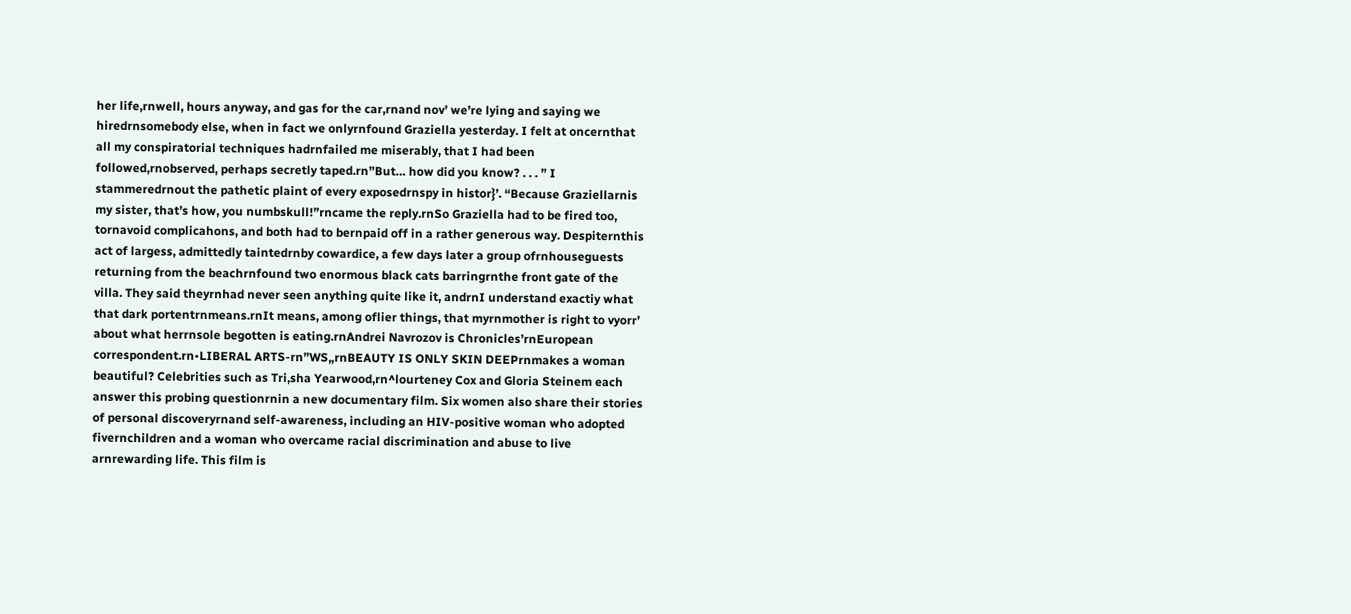her life,rnwell, hours anyway, and gas for the car,rnand nov’ we’re lying and saying we hiredrnsomebody else, when in fact we onlyrnfound Graziella yesterday. I felt at oncernthat all my conspiratorial techniques hadrnfailed me miserably, that I had been followed,rnobserved, perhaps secretly taped.rn”But… how did you know? . . . ” I stammeredrnout the pathetic plaint of every exposedrnspy in histor}’. “Because Graziellarnis my sister, that’s how, you numbskull!”rncame the reply.rnSo Graziella had to be fired too, tornavoid complicahons, and both had to bernpaid off in a rather generous way. Despiternthis act of largess, admittedly taintedrnby cowardice, a few days later a group ofrnhouseguests returning from the beachrnfound two enormous black cats barringrnthe front gate of the villa. They said theyrnhad never seen anything quite like it, andrnI understand exactiy what that dark portentrnmeans.rnIt means, among oflier things, that myrnmother is right to vyorr’ about what herrnsole begotten is eating.rnAndrei Navrozov is Chronicles’rnEuropean correspondent.rn•LIBERAL ARTS-rn”WS„rnBEAUTY IS ONLY SKIN DEEPrnmakes a woman beautiful? Celebrities such as Tri,sha Yearwood,rn^lourteney Cox and Gloria Steinem each answer this probing questionrnin a new documentary film. Six women also share their stories of personal discoveryrnand self-awareness, including an HIV-positive woman who adopted fivernchildren and a woman who overcame racial discrimination and abuse to live arnrewarding life. This film is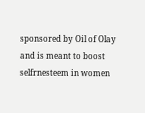sponsored by Oil of Olay and is meant to boost selfrnesteem in women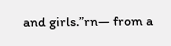and girls.”rn— from a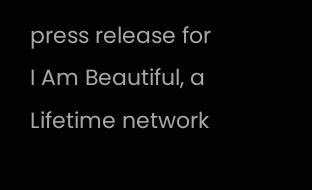press release for I Am Beautiful, a Lifetime network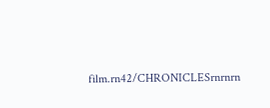film.rn42/CHRONICLESrnrnrn